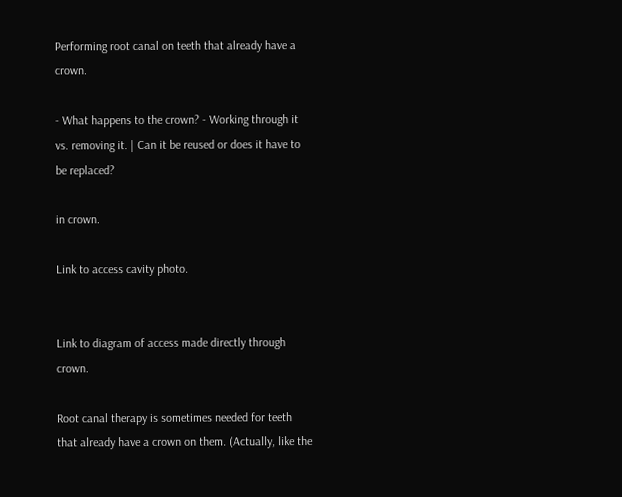Performing root canal on teeth that already have a crown.

- What happens to the crown? - Working through it vs. removing it. | Can it be reused or does it have to be replaced?

in crown.

Link to access cavity photo.


Link to diagram of access made directly through crown.

Root canal therapy is sometimes needed for teeth that already have a crown on them. (Actually, like the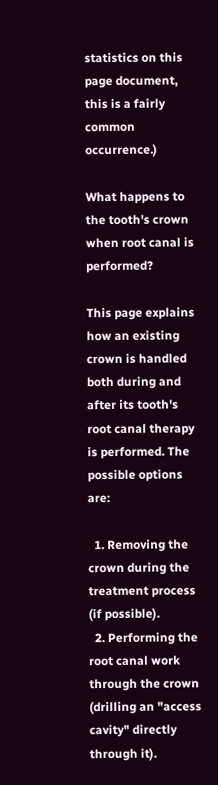statistics on this page document, this is a fairly common occurrence.)

What happens to the tooth's crown when root canal is performed?

This page explains how an existing crown is handled both during and after its tooth's root canal therapy is performed. The possible options are:

  1. Removing the crown during the treatment process (if possible).
  2. Performing the root canal work through the crown (drilling an "access cavity" directly through it).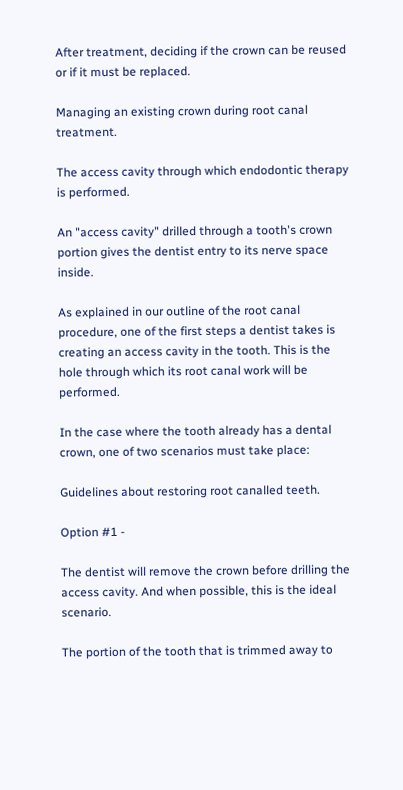After treatment, deciding if the crown can be reused or if it must be replaced.

Managing an existing crown during root canal treatment.

The access cavity through which endodontic therapy is performed.

An "access cavity" drilled through a tooth's crown portion gives the dentist entry to its nerve space inside.

As explained in our outline of the root canal procedure, one of the first steps a dentist takes is creating an access cavity in the tooth. This is the hole through which its root canal work will be performed.

In the case where the tooth already has a dental crown, one of two scenarios must take place:

Guidelines about restoring root canalled teeth.

Option #1 -

The dentist will remove the crown before drilling the access cavity. And when possible, this is the ideal scenario.

The portion of the tooth that is trimmed away to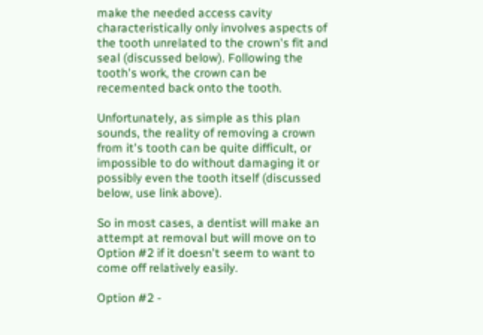make the needed access cavity characteristically only involves aspects of the tooth unrelated to the crown's fit and seal (discussed below). Following the tooth's work, the crown can be recemented back onto the tooth.

Unfortunately, as simple as this plan sounds, the reality of removing a crown from it's tooth can be quite difficult, or impossible to do without damaging it or possibly even the tooth itself (discussed below, use link above).

So in most cases, a dentist will make an attempt at removal but will move on to Option #2 if it doesn't seem to want to come off relatively easily.

Option #2 -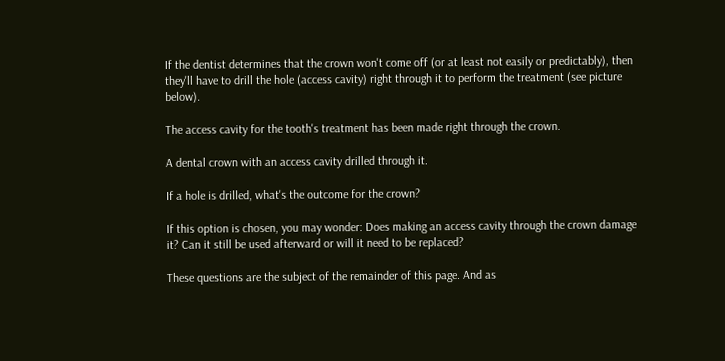If the dentist determines that the crown won't come off (or at least not easily or predictably), then they'll have to drill the hole (access cavity) right through it to perform the treatment (see picture below).

The access cavity for the tooth's treatment has been made right through the crown.

A dental crown with an access cavity drilled through it.

If a hole is drilled, what's the outcome for the crown?

If this option is chosen, you may wonder: Does making an access cavity through the crown damage it? Can it still be used afterward or will it need to be replaced?

These questions are the subject of the remainder of this page. And as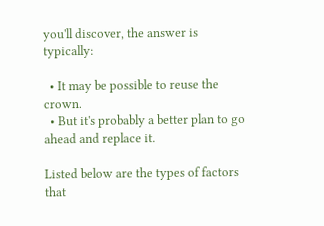you'll discover, the answer is typically:

  • It may be possible to reuse the crown.
  • But it's probably a better plan to go ahead and replace it.

Listed below are the types of factors that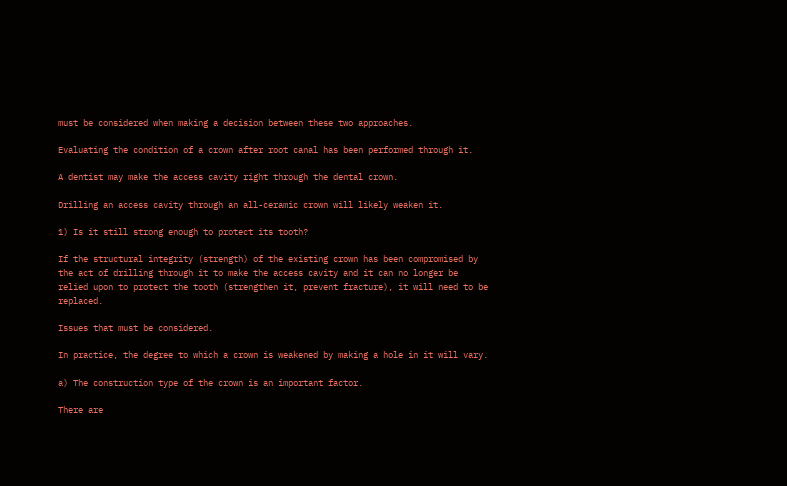must be considered when making a decision between these two approaches.

Evaluating the condition of a crown after root canal has been performed through it.

A dentist may make the access cavity right through the dental crown.

Drilling an access cavity through an all-ceramic crown will likely weaken it.

1) Is it still strong enough to protect its tooth?

If the structural integrity (strength) of the existing crown has been compromised by the act of drilling through it to make the access cavity and it can no longer be relied upon to protect the tooth (strengthen it, prevent fracture), it will need to be replaced.

Issues that must be considered.

In practice, the degree to which a crown is weakened by making a hole in it will vary.

a) The construction type of the crown is an important factor.

There are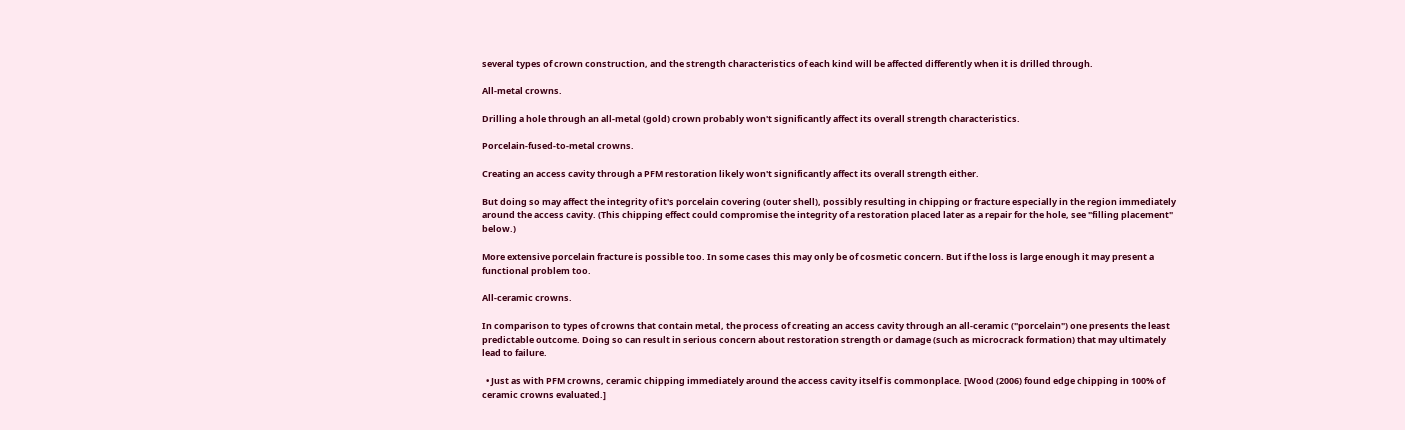several types of crown construction, and the strength characteristics of each kind will be affected differently when it is drilled through.

All-metal crowns.

Drilling a hole through an all-metal (gold) crown probably won't significantly affect its overall strength characteristics.

Porcelain-fused-to-metal crowns.

Creating an access cavity through a PFM restoration likely won't significantly affect its overall strength either.

But doing so may affect the integrity of it's porcelain covering (outer shell), possibly resulting in chipping or fracture especially in the region immediately around the access cavity. (This chipping effect could compromise the integrity of a restoration placed later as a repair for the hole, see "filling placement" below.)

More extensive porcelain fracture is possible too. In some cases this may only be of cosmetic concern. But if the loss is large enough it may present a functional problem too.

All-ceramic crowns.

In comparison to types of crowns that contain metal, the process of creating an access cavity through an all-ceramic ("porcelain") one presents the least predictable outcome. Doing so can result in serious concern about restoration strength or damage (such as microcrack formation) that may ultimately lead to failure.

  • Just as with PFM crowns, ceramic chipping immediately around the access cavity itself is commonplace. [Wood (2006) found edge chipping in 100% of ceramic crowns evaluated.]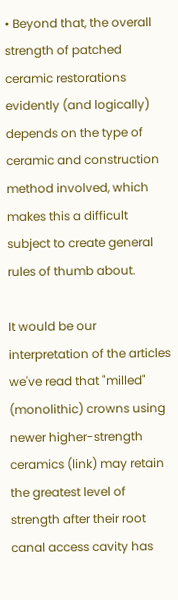• Beyond that, the overall strength of patched ceramic restorations evidently (and logically) depends on the type of ceramic and construction method involved, which makes this a difficult subject to create general rules of thumb about.

It would be our interpretation of the articles we've read that "milled" (monolithic) crowns using newer higher-strength ceramics (link) may retain the greatest level of strength after their root canal access cavity has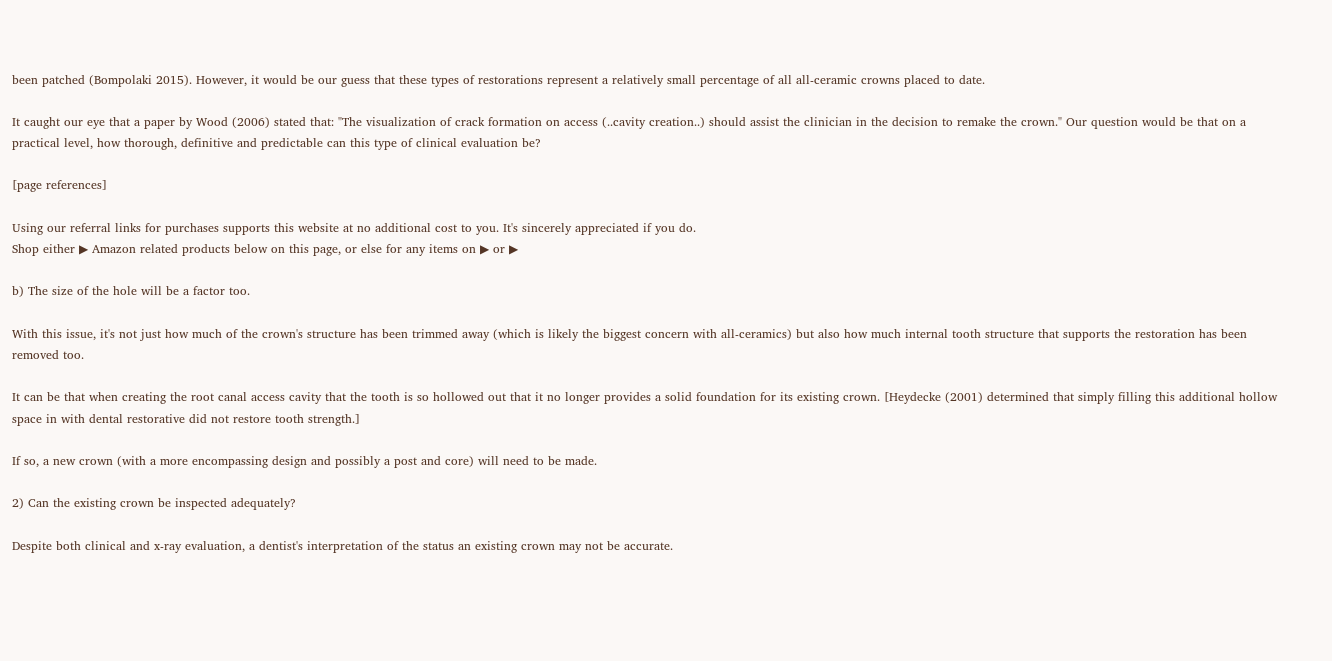been patched (Bompolaki 2015). However, it would be our guess that these types of restorations represent a relatively small percentage of all all-ceramic crowns placed to date.

It caught our eye that a paper by Wood (2006) stated that: "The visualization of crack formation on access (..cavity creation..) should assist the clinician in the decision to remake the crown." Our question would be that on a practical level, how thorough, definitive and predictable can this type of clinical evaluation be?

[page references]

Using our referral links for purchases supports this website at no additional cost to you. It's sincerely appreciated if you do.
Shop either ▶ Amazon related products below on this page, or else for any items on ▶ or ▶

b) The size of the hole will be a factor too.

With this issue, it's not just how much of the crown's structure has been trimmed away (which is likely the biggest concern with all-ceramics) but also how much internal tooth structure that supports the restoration has been removed too.

It can be that when creating the root canal access cavity that the tooth is so hollowed out that it no longer provides a solid foundation for its existing crown. [Heydecke (2001) determined that simply filling this additional hollow space in with dental restorative did not restore tooth strength.]

If so, a new crown (with a more encompassing design and possibly a post and core) will need to be made.

2) Can the existing crown be inspected adequately?

Despite both clinical and x-ray evaluation, a dentist's interpretation of the status an existing crown may not be accurate.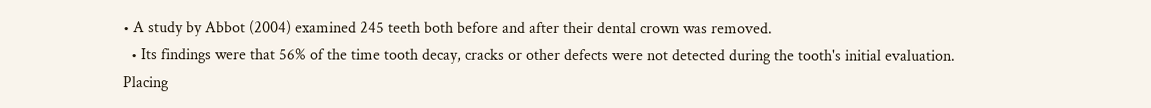• A study by Abbot (2004) examined 245 teeth both before and after their dental crown was removed.
  • Its findings were that 56% of the time tooth decay, cracks or other defects were not detected during the tooth's initial evaluation.
Placing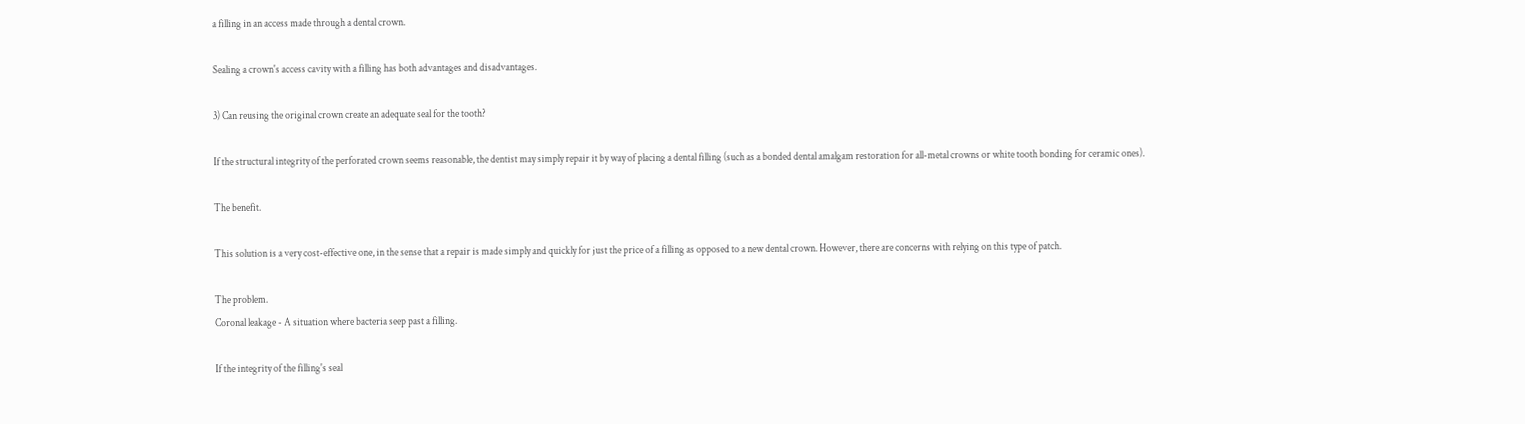a filling in an access made through a dental crown.

Sealing a crown's access cavity with a filling has both advantages and disadvantages.

3) Can reusing the original crown create an adequate seal for the tooth?

If the structural integrity of the perforated crown seems reasonable, the dentist may simply repair it by way of placing a dental filling (such as a bonded dental amalgam restoration for all-metal crowns or white tooth bonding for ceramic ones).

The benefit.

This solution is a very cost-effective one, in the sense that a repair is made simply and quickly for just the price of a filling as opposed to a new dental crown. However, there are concerns with relying on this type of patch.

The problem.
Coronal leakage - A situation where bacteria seep past a filling.

If the integrity of the filling's seal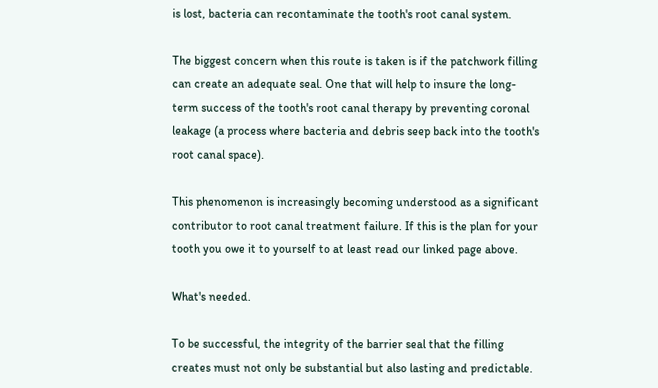is lost, bacteria can recontaminate the tooth's root canal system.

The biggest concern when this route is taken is if the patchwork filling can create an adequate seal. One that will help to insure the long-term success of the tooth's root canal therapy by preventing coronal leakage (a process where bacteria and debris seep back into the tooth's root canal space).

This phenomenon is increasingly becoming understood as a significant contributor to root canal treatment failure. If this is the plan for your tooth you owe it to yourself to at least read our linked page above.

What's needed.

To be successful, the integrity of the barrier seal that the filling creates must not only be substantial but also lasting and predictable.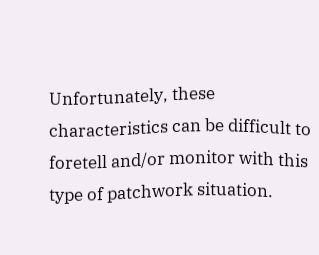Unfortunately, these characteristics can be difficult to foretell and/or monitor with this type of patchwork situation.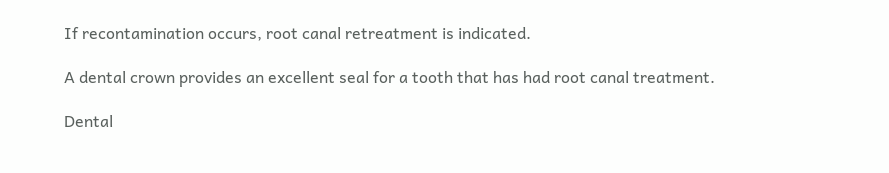If recontamination occurs, root canal retreatment is indicated.

A dental crown provides an excellent seal for a tooth that has had root canal treatment.

Dental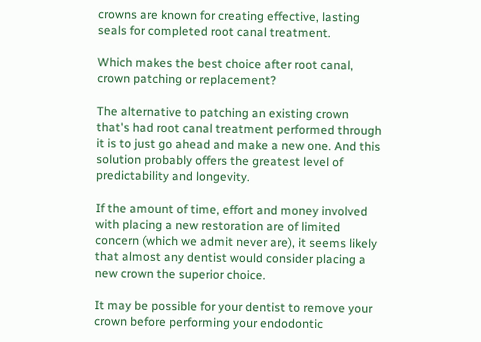crowns are known for creating effective, lasting seals for completed root canal treatment.

Which makes the best choice after root canal, crown patching or replacement?

The alternative to patching an existing crown that's had root canal treatment performed through it is to just go ahead and make a new one. And this solution probably offers the greatest level of predictability and longevity.

If the amount of time, effort and money involved with placing a new restoration are of limited concern (which we admit never are), it seems likely that almost any dentist would consider placing a new crown the superior choice.

It may be possible for your dentist to remove your crown before performing your endodontic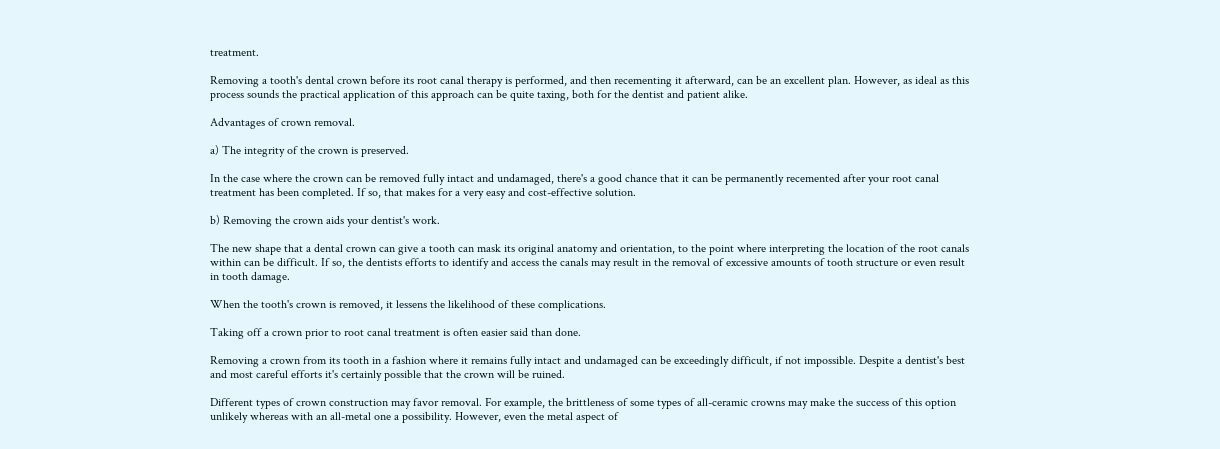treatment.

Removing a tooth's dental crown before its root canal therapy is performed, and then recementing it afterward, can be an excellent plan. However, as ideal as this process sounds the practical application of this approach can be quite taxing, both for the dentist and patient alike.

Advantages of crown removal.

a) The integrity of the crown is preserved.

In the case where the crown can be removed fully intact and undamaged, there's a good chance that it can be permanently recemented after your root canal treatment has been completed. If so, that makes for a very easy and cost-effective solution.

b) Removing the crown aids your dentist's work.

The new shape that a dental crown can give a tooth can mask its original anatomy and orientation, to the point where interpreting the location of the root canals within can be difficult. If so, the dentists efforts to identify and access the canals may result in the removal of excessive amounts of tooth structure or even result in tooth damage.

When the tooth's crown is removed, it lessens the likelihood of these complications.

Taking off a crown prior to root canal treatment is often easier said than done.

Removing a crown from its tooth in a fashion where it remains fully intact and undamaged can be exceedingly difficult, if not impossible. Despite a dentist's best and most careful efforts it's certainly possible that the crown will be ruined.

Different types of crown construction may favor removal. For example, the brittleness of some types of all-ceramic crowns may make the success of this option unlikely whereas with an all-metal one a possibility. However, even the metal aspect of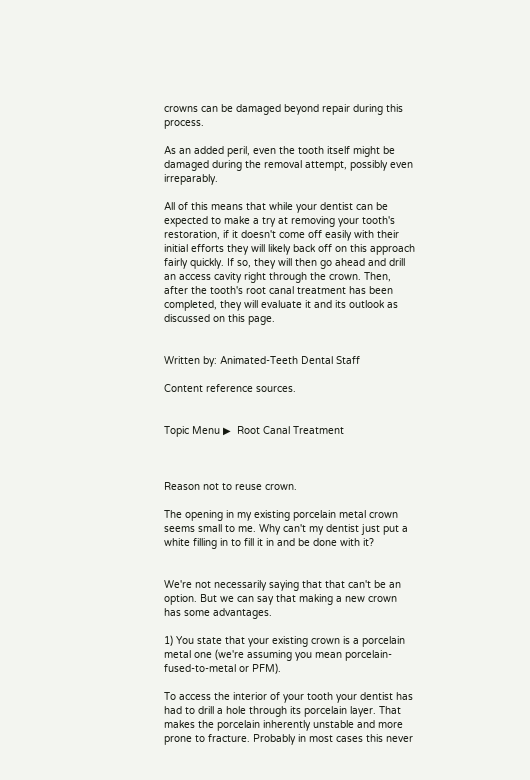crowns can be damaged beyond repair during this process.

As an added peril, even the tooth itself might be damaged during the removal attempt, possibly even irreparably.

All of this means that while your dentist can be expected to make a try at removing your tooth's restoration, if it doesn't come off easily with their initial efforts they will likely back off on this approach fairly quickly. If so, they will then go ahead and drill an access cavity right through the crown. Then, after the tooth's root canal treatment has been completed, they will evaluate it and its outlook as discussed on this page.


Written by: Animated-Teeth Dental Staff

Content reference sources.


Topic Menu ▶  Root Canal Treatment



Reason not to reuse crown.

The opening in my existing porcelain metal crown seems small to me. Why can't my dentist just put a white filling in to fill it in and be done with it?


We're not necessarily saying that that can't be an option. But we can say that making a new crown has some advantages.

1) You state that your existing crown is a porcelain metal one (we're assuming you mean porcelain-fused-to-metal or PFM).

To access the interior of your tooth your dentist has had to drill a hole through its porcelain layer. That makes the porcelain inherently unstable and more prone to fracture. Probably in most cases this never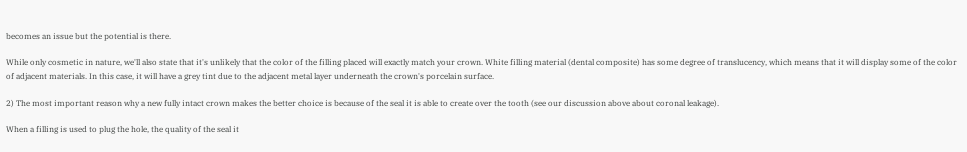becomes an issue but the potential is there.

While only cosmetic in nature, we'll also state that it's unlikely that the color of the filling placed will exactly match your crown. White filling material (dental composite) has some degree of translucency, which means that it will display some of the color of adjacent materials. In this case, it will have a grey tint due to the adjacent metal layer underneath the crown's porcelain surface.

2) The most important reason why a new fully intact crown makes the better choice is because of the seal it is able to create over the tooth (see our discussion above about coronal leakage).

When a filling is used to plug the hole, the quality of the seal it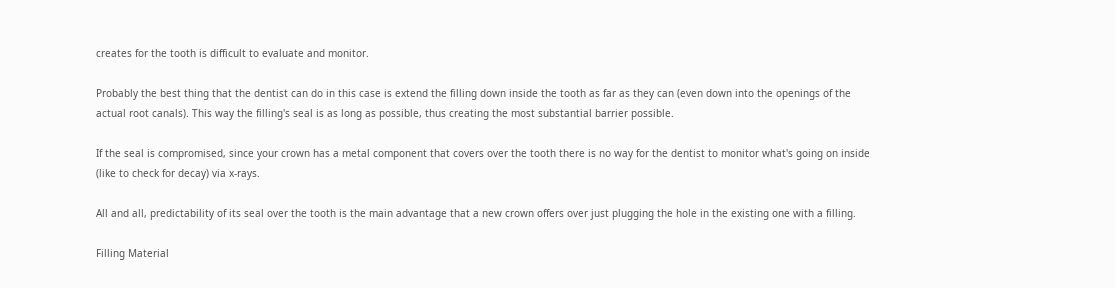creates for the tooth is difficult to evaluate and monitor.

Probably the best thing that the dentist can do in this case is extend the filling down inside the tooth as far as they can (even down into the openings of the actual root canals). This way the filling's seal is as long as possible, thus creating the most substantial barrier possible.

If the seal is compromised, since your crown has a metal component that covers over the tooth there is no way for the dentist to monitor what's going on inside (like to check for decay) via x-rays.

All and all, predictability of its seal over the tooth is the main advantage that a new crown offers over just plugging the hole in the existing one with a filling.

Filling Material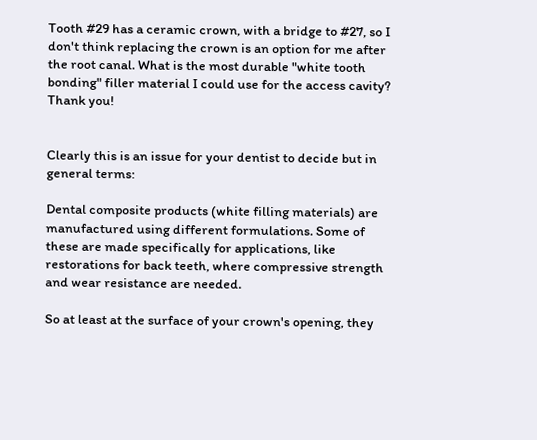Tooth #29 has a ceramic crown, with a bridge to #27, so I don't think replacing the crown is an option for me after the root canal. What is the most durable "white tooth bonding" filler material I could use for the access cavity? Thank you!


Clearly this is an issue for your dentist to decide but in general terms:

Dental composite products (white filling materials) are manufactured using different formulations. Some of these are made specifically for applications, like restorations for back teeth, where compressive strength and wear resistance are needed.

So at least at the surface of your crown's opening, they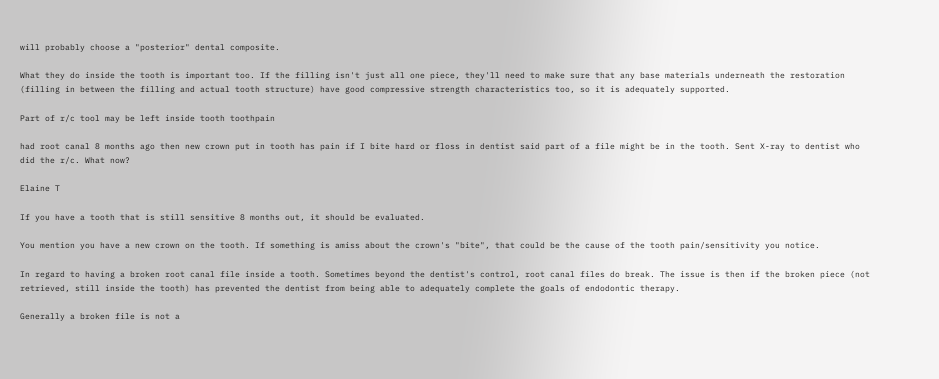will probably choose a "posterior" dental composite.

What they do inside the tooth is important too. If the filling isn't just all one piece, they'll need to make sure that any base materials underneath the restoration (filling in between the filling and actual tooth structure) have good compressive strength characteristics too, so it is adequately supported.

Part of r/c tool may be left inside tooth toothpain

had root canal 8 months ago then new crown put in tooth has pain if I bite hard or floss in dentist said part of a file might be in the tooth. Sent X-ray to dentist who did the r/c. What now?

Elaine T

If you have a tooth that is still sensitive 8 months out, it should be evaluated.

You mention you have a new crown on the tooth. If something is amiss about the crown's "bite", that could be the cause of the tooth pain/sensitivity you notice.

In regard to having a broken root canal file inside a tooth. Sometimes beyond the dentist's control, root canal files do break. The issue is then if the broken piece (not retrieved, still inside the tooth) has prevented the dentist from being able to adequately complete the goals of endodontic therapy.

Generally a broken file is not a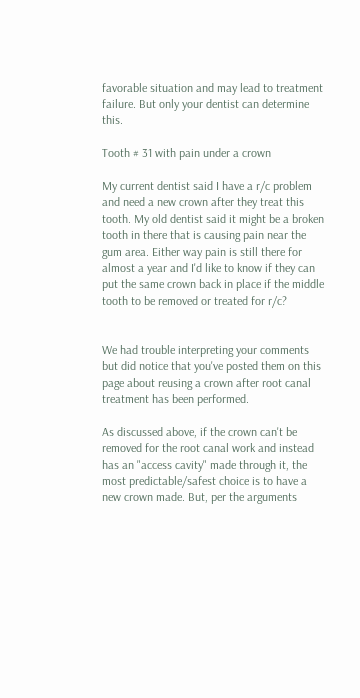favorable situation and may lead to treatment failure. But only your dentist can determine this.

Tooth # 31 with pain under a crown

My current dentist said I have a r/c problem and need a new crown after they treat this tooth. My old dentist said it might be a broken tooth in there that is causing pain near the gum area. Either way pain is still there for almost a year and I'd like to know if they can put the same crown back in place if the middle tooth to be removed or treated for r/c?


We had trouble interpreting your comments but did notice that you've posted them on this page about reusing a crown after root canal treatment has been performed.

As discussed above, if the crown can't be removed for the root canal work and instead has an "access cavity" made through it, the most predictable/safest choice is to have a new crown made. But, per the arguments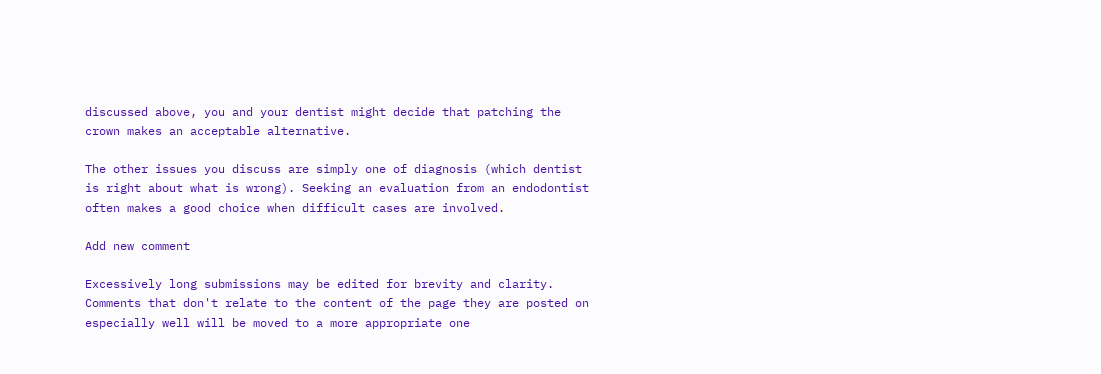discussed above, you and your dentist might decide that patching the crown makes an acceptable alternative.

The other issues you discuss are simply one of diagnosis (which dentist is right about what is wrong). Seeking an evaluation from an endodontist often makes a good choice when difficult cases are involved.

Add new comment

Excessively long submissions may be edited for brevity and clarity. Comments that don't relate to the content of the page they are posted on especially well will be moved to a more appropriate one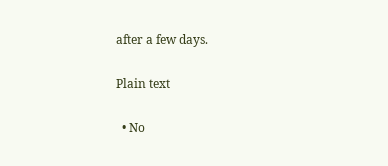after a few days.

Plain text

  • No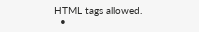HTML tags allowed.
  •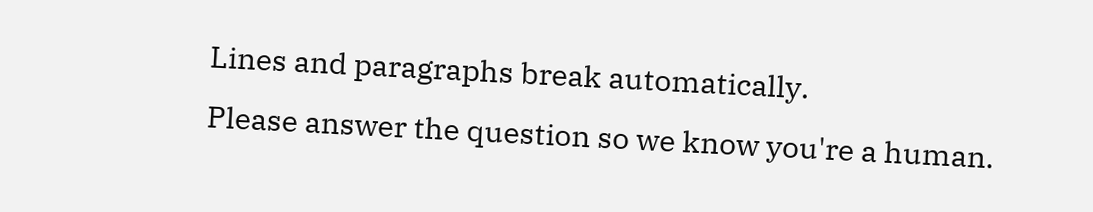Lines and paragraphs break automatically.
Please answer the question so we know you're a human.